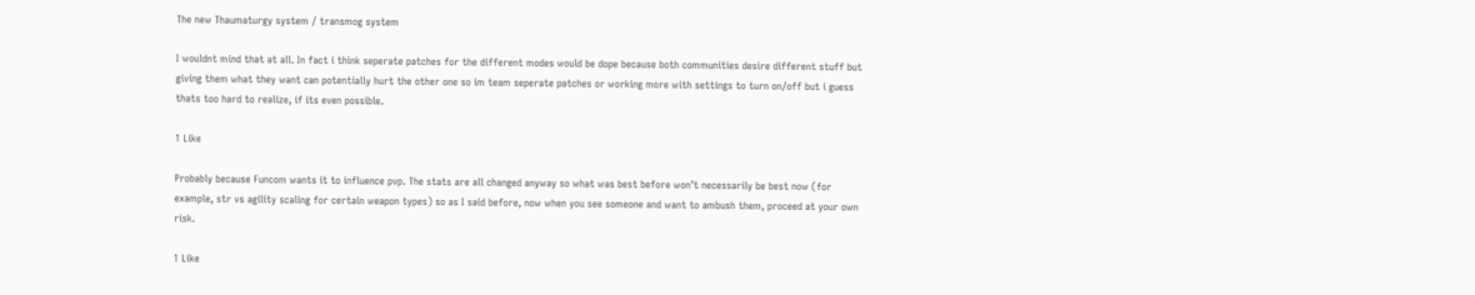The new Thaumaturgy system / transmog system

I wouldnt mind that at all. In fact i think seperate patches for the different modes would be dope because both communities desire different stuff but giving them what they want can potentially hurt the other one so im team seperate patches or working more with settings to turn on/off but i guess thats too hard to realize, if its even possible.

1 Like

Probably because Funcom wants it to influence pvp. The stats are all changed anyway so what was best before won’t necessarily be best now (for example, str vs agility scaling for certain weapon types) so as I said before, now when you see someone and want to ambush them, proceed at your own risk.

1 Like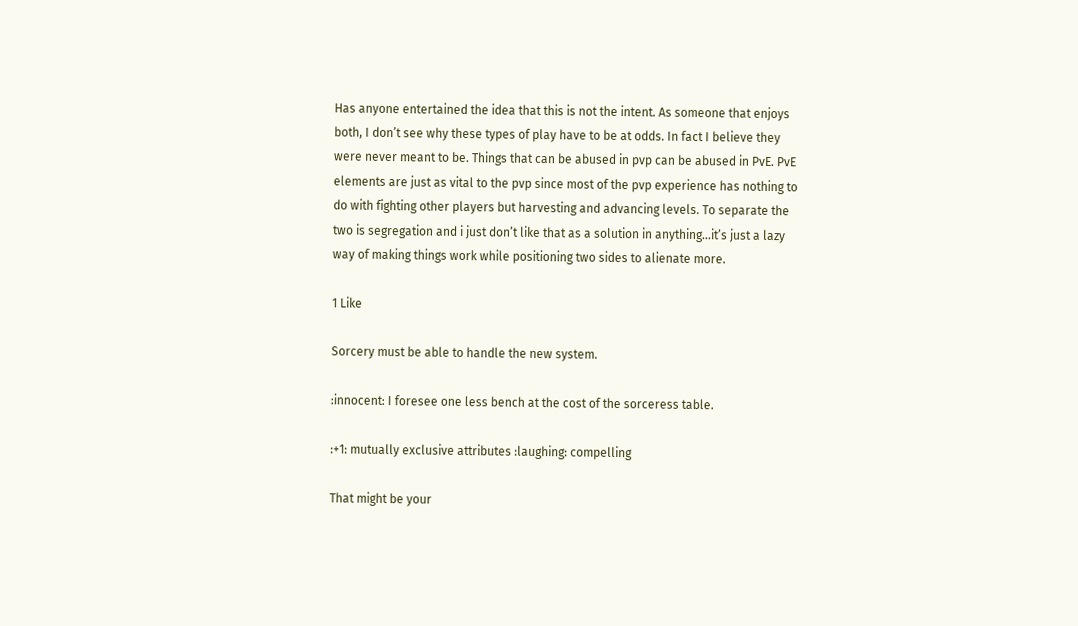Has anyone entertained the idea that this is not the intent. As someone that enjoys both, I don’t see why these types of play have to be at odds. In fact I believe they were never meant to be. Things that can be abused in pvp can be abused in PvE. PvE elements are just as vital to the pvp since most of the pvp experience has nothing to do with fighting other players but harvesting and advancing levels. To separate the two is segregation and i just don’t like that as a solution in anything…it’s just a lazy way of making things work while positioning two sides to alienate more.

1 Like

Sorcery must be able to handle the new system.

:innocent: I foresee one less bench at the cost of the sorceress table.

:+1: mutually exclusive attributes :laughing: compelling

That might be your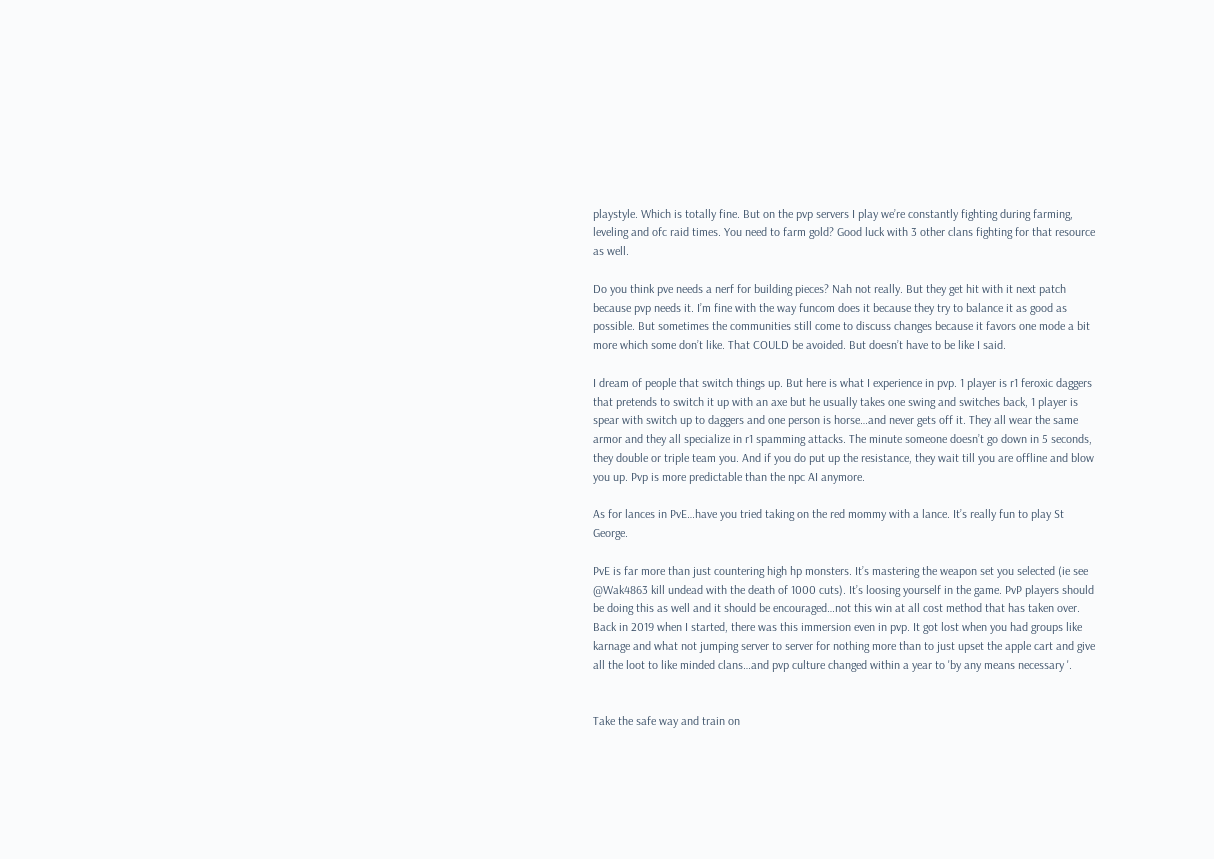playstyle. Which is totally fine. But on the pvp servers I play we’re constantly fighting during farming, leveling and ofc raid times. You need to farm gold? Good luck with 3 other clans fighting for that resource as well.

Do you think pve needs a nerf for building pieces? Nah not really. But they get hit with it next patch because pvp needs it. I’m fine with the way funcom does it because they try to balance it as good as possible. But sometimes the communities still come to discuss changes because it favors one mode a bit more which some don’t like. That COULD be avoided. But doesn’t have to be like I said.

I dream of people that switch things up. But here is what I experience in pvp. 1 player is r1 feroxic daggers that pretends to switch it up with an axe but he usually takes one swing and switches back, 1 player is spear with switch up to daggers and one person is horse…and never gets off it. They all wear the same armor and they all specialize in r1 spamming attacks. The minute someone doesn’t go down in 5 seconds, they double or triple team you. And if you do put up the resistance, they wait till you are offline and blow you up. Pvp is more predictable than the npc AI anymore.

As for lances in PvE…have you tried taking on the red mommy with a lance. It’s really fun to play St George.

PvE is far more than just countering high hp monsters. It’s mastering the weapon set you selected (ie see @Wak4863 kill undead with the death of 1000 cuts). It’s loosing yourself in the game. PvP players should be doing this as well and it should be encouraged…not this win at all cost method that has taken over. Back in 2019 when I started, there was this immersion even in pvp. It got lost when you had groups like karnage and what not jumping server to server for nothing more than to just upset the apple cart and give all the loot to like minded clans…and pvp culture changed within a year to 'by any means necessary '.


Take the safe way and train on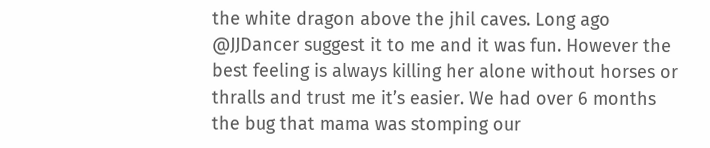the white dragon above the jhil caves. Long ago @JJDancer suggest it to me and it was fun. However the best feeling is always killing her alone without horses or thralls and trust me it’s easier. We had over 6 months the bug that mama was stomping our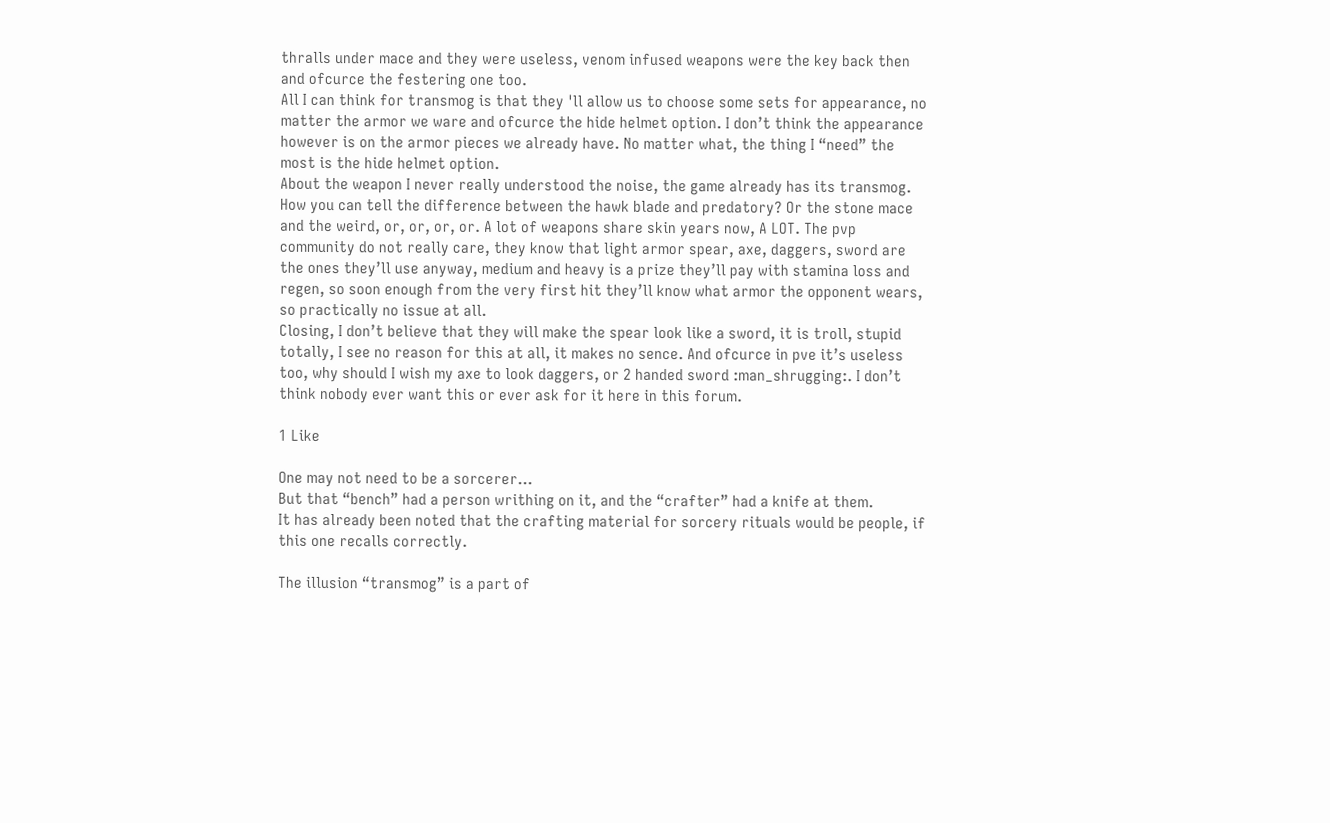thralls under mace and they were useless, venom infused weapons were the key back then and ofcurce the festering one too.
All I can think for transmog is that they 'll allow us to choose some sets for appearance, no matter the armor we ware and ofcurce the hide helmet option. I don’t think the appearance however is on the armor pieces we already have. No matter what, the thing I “need” the most is the hide helmet option.
About the weapon I never really understood the noise, the game already has its transmog. How you can tell the difference between the hawk blade and predatory? Or the stone mace and the weird, or, or, or, or. A lot of weapons share skin years now, A LOT. The pvp community do not really care, they know that light armor spear, axe, daggers, sword are the ones they’ll use anyway, medium and heavy is a prize they’ll pay with stamina loss and regen, so soon enough from the very first hit they’ll know what armor the opponent wears, so practically no issue at all.
Closing, I don’t believe that they will make the spear look like a sword, it is troll, stupid totally, I see no reason for this at all, it makes no sence. And ofcurce in pve it’s useless too, why should I wish my axe to look daggers, or 2 handed sword :man_shrugging:. I don’t think nobody ever want this or ever ask for it here in this forum.

1 Like

One may not need to be a sorcerer…
But that “bench” had a person writhing on it, and the “crafter” had a knife at them.
It has already been noted that the crafting material for sorcery rituals would be people, if this one recalls correctly.

The illusion “transmog” is a part of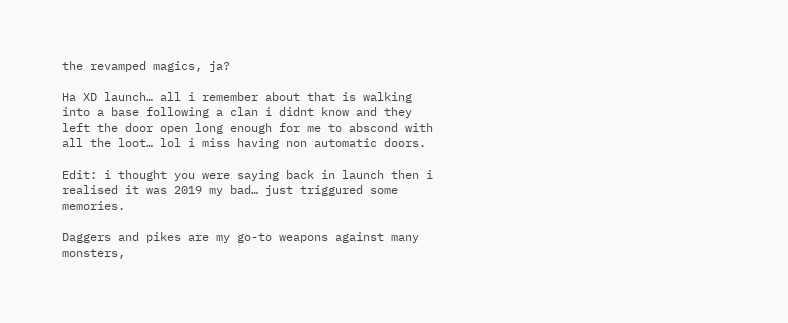the revamped magics, ja?

Ha XD launch… all i remember about that is walking into a base following a clan i didnt know and they left the door open long enough for me to abscond with all the loot… lol i miss having non automatic doors.

Edit: i thought you were saying back in launch then i realised it was 2019 my bad… just triggured some memories.

Daggers and pikes are my go-to weapons against many monsters,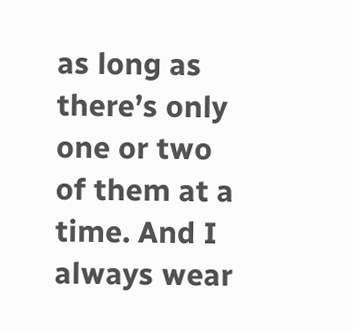as long as there’s only one or two of them at a time. And I always wear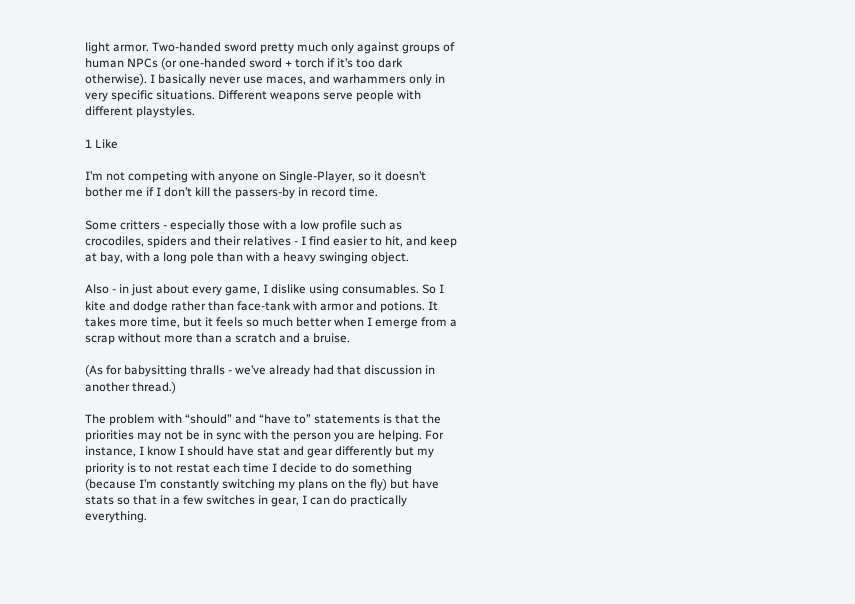light armor. Two-handed sword pretty much only against groups of human NPCs (or one-handed sword + torch if it’s too dark otherwise). I basically never use maces, and warhammers only in very specific situations. Different weapons serve people with different playstyles.

1 Like

I’m not competing with anyone on Single-Player, so it doesn’t bother me if I don’t kill the passers-by in record time.

Some critters - especially those with a low profile such as crocodiles, spiders and their relatives - I find easier to hit, and keep at bay, with a long pole than with a heavy swinging object.

Also - in just about every game, I dislike using consumables. So I kite and dodge rather than face-tank with armor and potions. It takes more time, but it feels so much better when I emerge from a scrap without more than a scratch and a bruise.

(As for babysitting thralls - we’ve already had that discussion in another thread.)

The problem with “should” and “have to” statements is that the priorities may not be in sync with the person you are helping. For instance, I know I should have stat and gear differently but my priority is to not restat each time I decide to do something (because I’m constantly switching my plans on the fly) but have stats so that in a few switches in gear, I can do practically everything.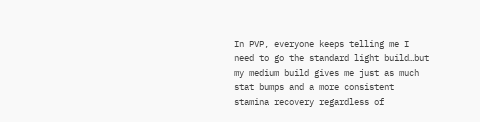In PVP, everyone keeps telling me I need to go the standard light build…but my medium build gives me just as much stat bumps and a more consistent stamina recovery regardless of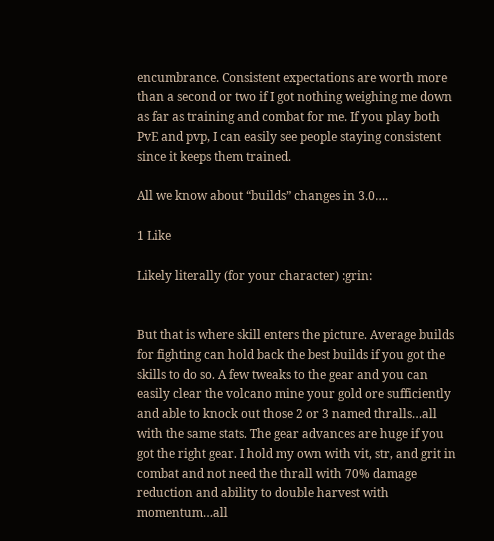encumbrance. Consistent expectations are worth more than a second or two if I got nothing weighing me down as far as training and combat for me. If you play both PvE and pvp, I can easily see people staying consistent since it keeps them trained.

All we know about “builds” changes in 3.0….

1 Like

Likely literally (for your character) :grin:


But that is where skill enters the picture. Average builds for fighting can hold back the best builds if you got the skills to do so. A few tweaks to the gear and you can easily clear the volcano mine your gold ore sufficiently and able to knock out those 2 or 3 named thralls…all with the same stats. The gear advances are huge if you got the right gear. I hold my own with vit, str, and grit in combat and not need the thrall with 70% damage reduction and ability to double harvest with momentum…all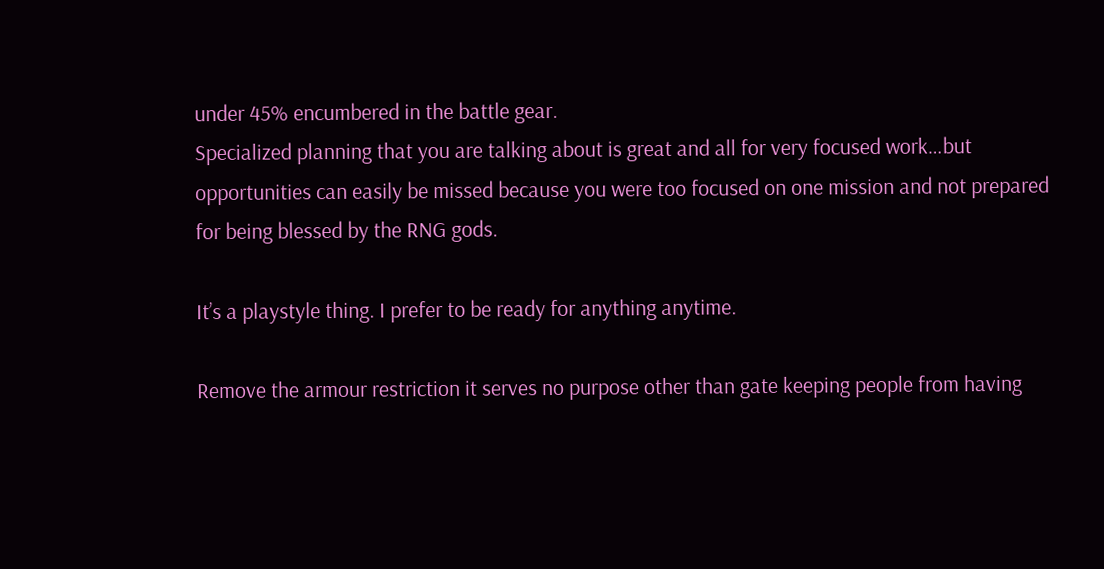under 45% encumbered in the battle gear.
Specialized planning that you are talking about is great and all for very focused work…but opportunities can easily be missed because you were too focused on one mission and not prepared for being blessed by the RNG gods.

It’s a playstyle thing. I prefer to be ready for anything anytime.

Remove the armour restriction it serves no purpose other than gate keeping people from having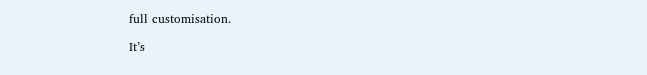full customisation.

It’s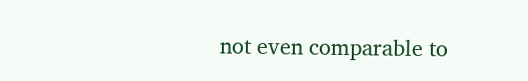not even comparable to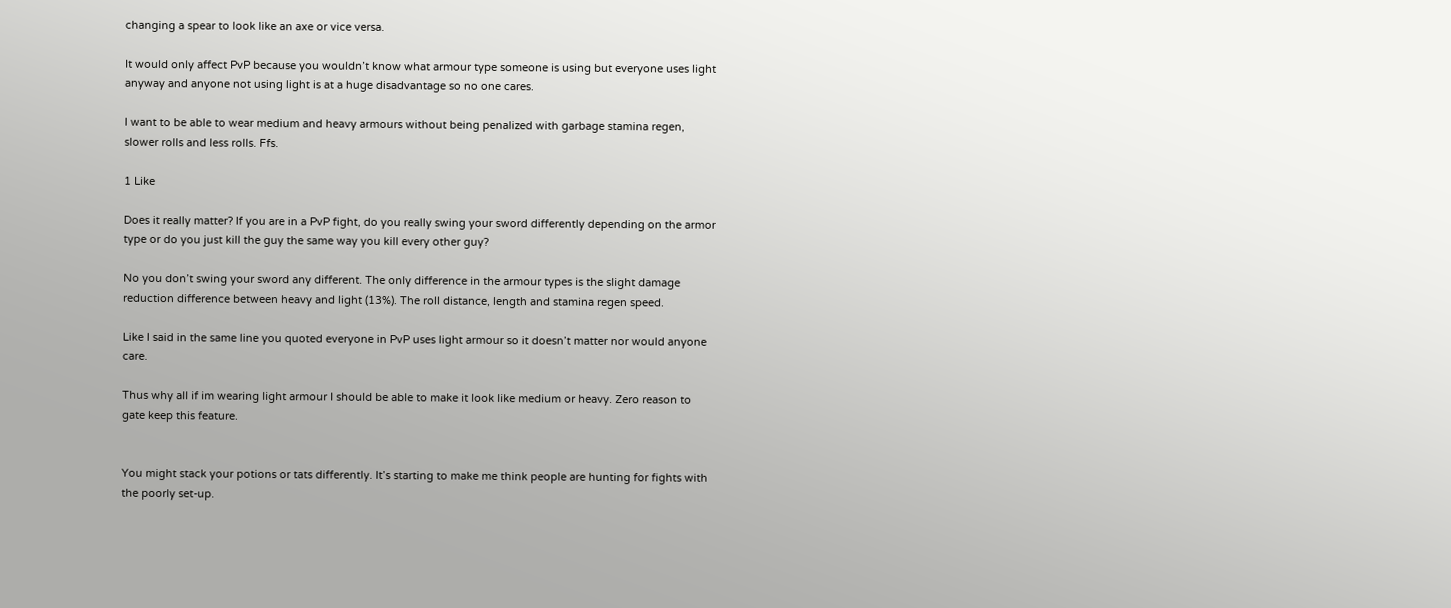changing a spear to look like an axe or vice versa.

It would only affect PvP because you wouldn’t know what armour type someone is using but everyone uses light anyway and anyone not using light is at a huge disadvantage so no one cares.

I want to be able to wear medium and heavy armours without being penalized with garbage stamina regen, slower rolls and less rolls. Ffs.

1 Like

Does it really matter? If you are in a PvP fight, do you really swing your sword differently depending on the armor type or do you just kill the guy the same way you kill every other guy?

No you don’t swing your sword any different. The only difference in the armour types is the slight damage reduction difference between heavy and light (13%). The roll distance, length and stamina regen speed.

Like I said in the same line you quoted everyone in PvP uses light armour so it doesn’t matter nor would anyone care.

Thus why all if im wearing light armour I should be able to make it look like medium or heavy. Zero reason to gate keep this feature.


You might stack your potions or tats differently. It’s starting to make me think people are hunting for fights with the poorly set-up.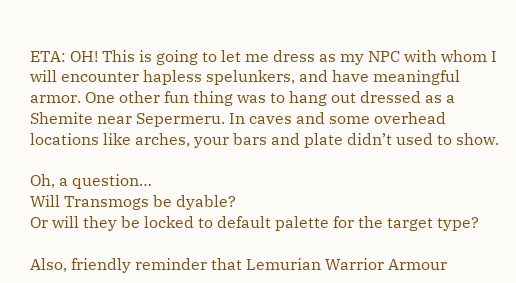ETA: OH! This is going to let me dress as my NPC with whom I will encounter hapless spelunkers, and have meaningful armor. One other fun thing was to hang out dressed as a Shemite near Sepermeru. In caves and some overhead locations like arches, your bars and plate didn’t used to show.

Oh, a question…
Will Transmogs be dyable?
Or will they be locked to default palette for the target type?

Also, friendly reminder that Lemurian Warrior Armour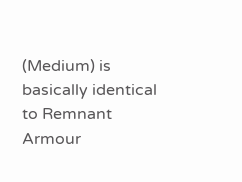(Medium) is basically identical to Remnant Armour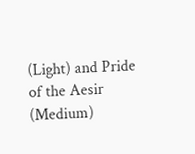(Light) and Pride of the Aesir (Medium)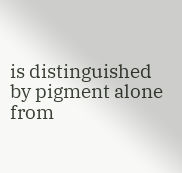is distinguished by pigment alone from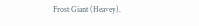Frost Giant (Heavey).